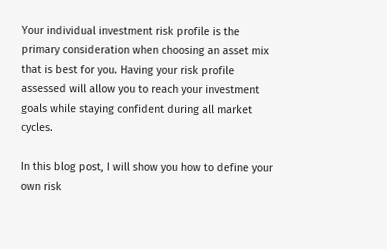Your individual investment risk profile is the primary consideration when choosing an asset mix that is best for you. Having your risk profile assessed will allow you to reach your investment goals while staying confident during all market cycles.

In this blog post, I will show you how to define your own risk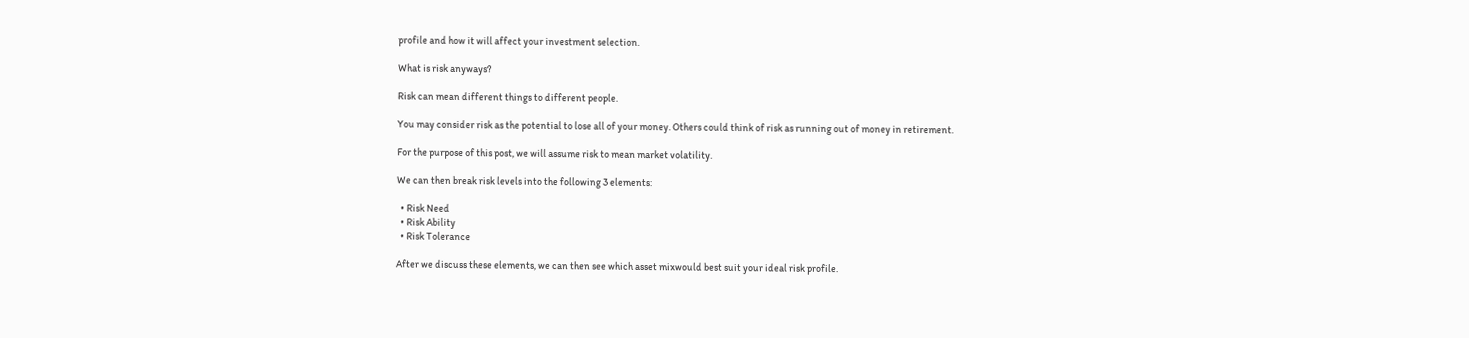profile and how it will affect your investment selection.

What is risk anyways?

Risk can mean different things to different people.

You may consider risk as the potential to lose all of your money. Others could think of risk as running out of money in retirement.

For the purpose of this post, we will assume risk to mean market volatility.

We can then break risk levels into the following 3 elements:

  • Risk Need
  • Risk Ability
  • Risk Tolerance

After we discuss these elements, we can then see which asset mixwould best suit your ideal risk profile.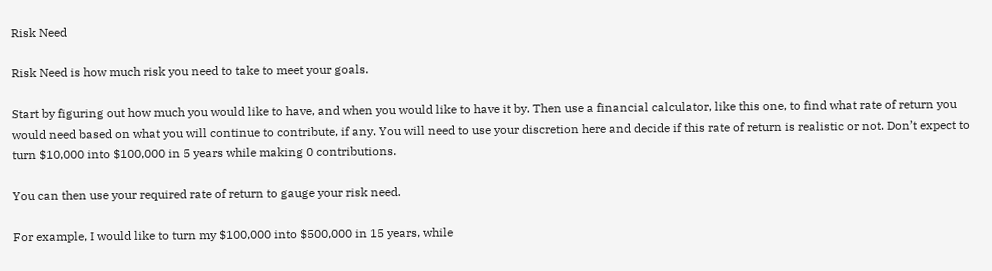Risk Need

Risk Need is how much risk you need to take to meet your goals.

Start by figuring out how much you would like to have, and when you would like to have it by. Then use a financial calculator, like this one, to find what rate of return you would need based on what you will continue to contribute, if any. You will need to use your discretion here and decide if this rate of return is realistic or not. Don’t expect to turn $10,000 into $100,000 in 5 years while making 0 contributions.

You can then use your required rate of return to gauge your risk need.

For example, I would like to turn my $100,000 into $500,000 in 15 years, while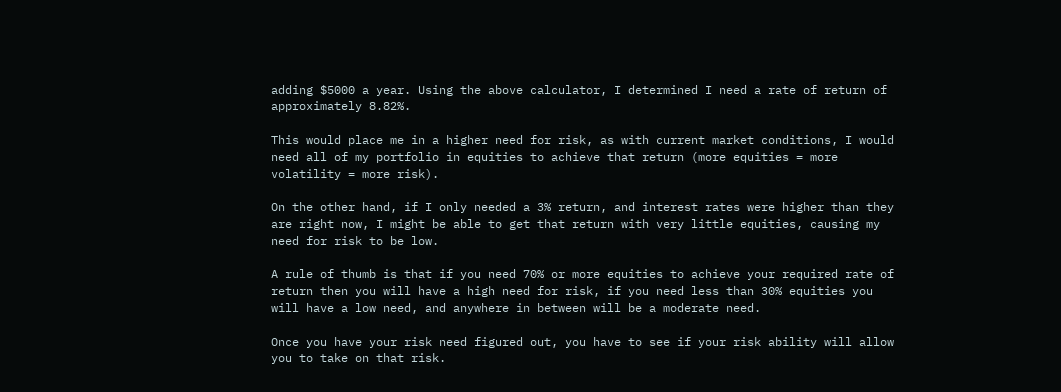adding $5000 a year. Using the above calculator, I determined I need a rate of return of approximately 8.82%.

This would place me in a higher need for risk, as with current market conditions, I would need all of my portfolio in equities to achieve that return (more equities = more volatility = more risk).

On the other hand, if I only needed a 3% return, and interest rates were higher than they are right now, I might be able to get that return with very little equities, causing my need for risk to be low.

A rule of thumb is that if you need 70% or more equities to achieve your required rate of return then you will have a high need for risk, if you need less than 30% equities you will have a low need, and anywhere in between will be a moderate need.

Once you have your risk need figured out, you have to see if your risk ability will allow you to take on that risk.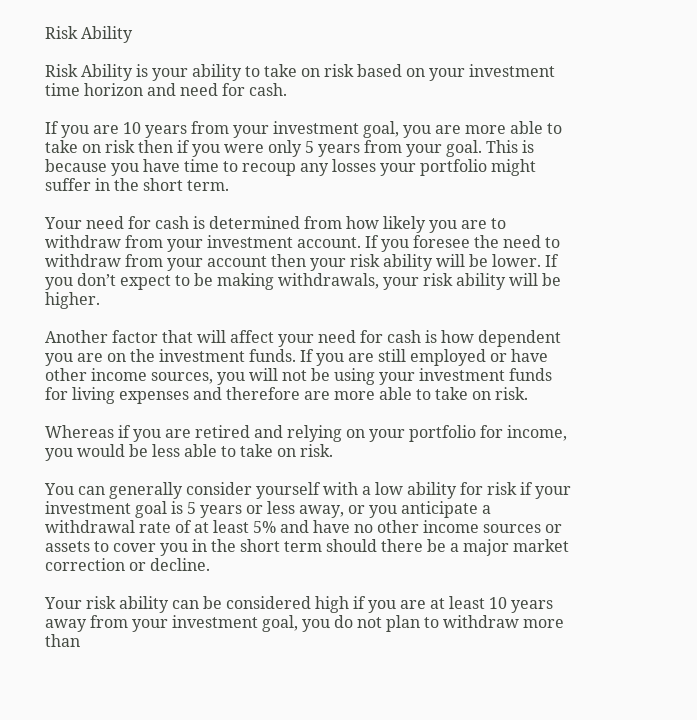Risk Ability

Risk Ability is your ability to take on risk based on your investment time horizon and need for cash.

If you are 10 years from your investment goal, you are more able to take on risk then if you were only 5 years from your goal. This is because you have time to recoup any losses your portfolio might suffer in the short term.

Your need for cash is determined from how likely you are to withdraw from your investment account. If you foresee the need to withdraw from your account then your risk ability will be lower. If you don’t expect to be making withdrawals, your risk ability will be higher.

Another factor that will affect your need for cash is how dependent you are on the investment funds. If you are still employed or have other income sources, you will not be using your investment funds for living expenses and therefore are more able to take on risk.

Whereas if you are retired and relying on your portfolio for income, you would be less able to take on risk.

You can generally consider yourself with a low ability for risk if your investment goal is 5 years or less away, or you anticipate a withdrawal rate of at least 5% and have no other income sources or assets to cover you in the short term should there be a major market correction or decline.

Your risk ability can be considered high if you are at least 10 years away from your investment goal, you do not plan to withdraw more than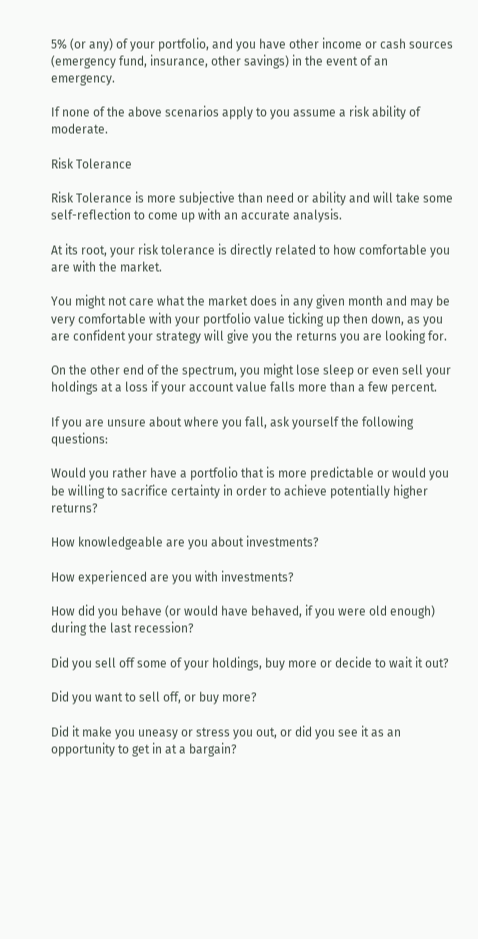5% (or any) of your portfolio, and you have other income or cash sources (emergency fund, insurance, other savings) in the event of an emergency.

If none of the above scenarios apply to you assume a risk ability of moderate.

Risk Tolerance

Risk Tolerance is more subjective than need or ability and will take some self-reflection to come up with an accurate analysis.

At its root, your risk tolerance is directly related to how comfortable you are with the market.

You might not care what the market does in any given month and may be very comfortable with your portfolio value ticking up then down, as you are confident your strategy will give you the returns you are looking for.

On the other end of the spectrum, you might lose sleep or even sell your holdings at a loss if your account value falls more than a few percent.

If you are unsure about where you fall, ask yourself the following questions:

Would you rather have a portfolio that is more predictable or would you be willing to sacrifice certainty in order to achieve potentially higher returns?

How knowledgeable are you about investments?

How experienced are you with investments?

How did you behave (or would have behaved, if you were old enough) during the last recession?

Did you sell off some of your holdings, buy more or decide to wait it out?

Did you want to sell off, or buy more?

Did it make you uneasy or stress you out, or did you see it as an opportunity to get in at a bargain?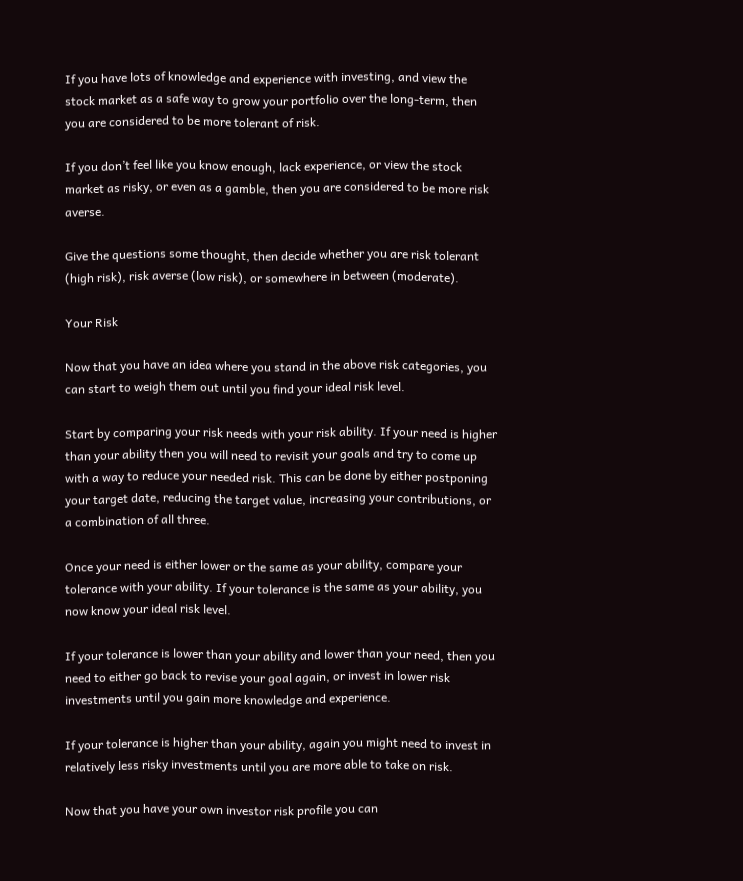If you have lots of knowledge and experience with investing, and view the stock market as a safe way to grow your portfolio over the long-term, then you are considered to be more tolerant of risk.

If you don’t feel like you know enough, lack experience, or view the stock market as risky, or even as a gamble, then you are considered to be more risk averse.

Give the questions some thought, then decide whether you are risk tolerant (high risk), risk averse (low risk), or somewhere in between (moderate).

Your Risk

Now that you have an idea where you stand in the above risk categories, you can start to weigh them out until you find your ideal risk level.

Start by comparing your risk needs with your risk ability. If your need is higher than your ability then you will need to revisit your goals and try to come up with a way to reduce your needed risk. This can be done by either postponing your target date, reducing the target value, increasing your contributions, or a combination of all three.

Once your need is either lower or the same as your ability, compare your tolerance with your ability. If your tolerance is the same as your ability, you now know your ideal risk level.

If your tolerance is lower than your ability and lower than your need, then you need to either go back to revise your goal again, or invest in lower risk investments until you gain more knowledge and experience.

If your tolerance is higher than your ability, again you might need to invest in relatively less risky investments until you are more able to take on risk.

Now that you have your own investor risk profile you can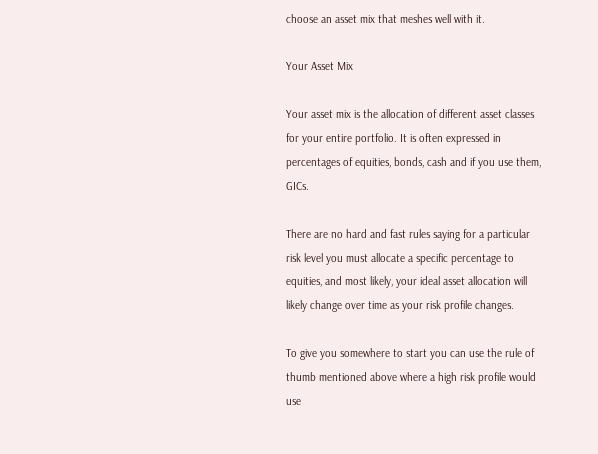choose an asset mix that meshes well with it.

Your Asset Mix

Your asset mix is the allocation of different asset classes for your entire portfolio. It is often expressed in percentages of equities, bonds, cash and if you use them, GICs.

There are no hard and fast rules saying for a particular risk level you must allocate a specific percentage to equities, and most likely, your ideal asset allocation will likely change over time as your risk profile changes.

To give you somewhere to start you can use the rule of thumb mentioned above where a high risk profile would use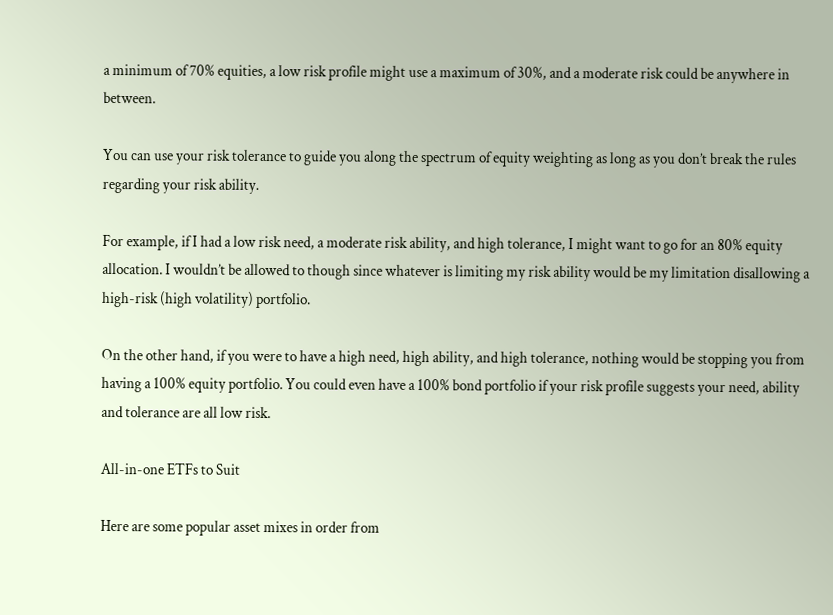a minimum of 70% equities, a low risk profile might use a maximum of 30%, and a moderate risk could be anywhere in between.

You can use your risk tolerance to guide you along the spectrum of equity weighting as long as you don’t break the rules regarding your risk ability.

For example, if I had a low risk need, a moderate risk ability, and high tolerance, I might want to go for an 80% equity allocation. I wouldn’t be allowed to though since whatever is limiting my risk ability would be my limitation disallowing a high-risk (high volatility) portfolio.

On the other hand, if you were to have a high need, high ability, and high tolerance, nothing would be stopping you from having a 100% equity portfolio. You could even have a 100% bond portfolio if your risk profile suggests your need, ability and tolerance are all low risk.

All-in-one ETFs to Suit

Here are some popular asset mixes in order from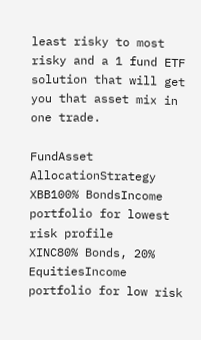least risky to most risky and a 1 fund ETF solution that will get you that asset mix in one trade.

FundAsset AllocationStrategy
XBB100% BondsIncome portfolio for lowest risk profile
XINC80% Bonds, 20% EquitiesIncome portfolio for low risk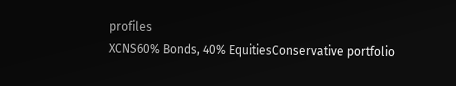profiles
XCNS60% Bonds, 40% EquitiesConservative portfolio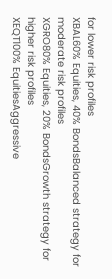for lower risk profiles
XBAL60% Equities, 40% BondsBalanced strategy for moderate risk profiles
XGRO80% Equities, 20% BondsGrowth strategy for higher risk profiles
XEQT100% EquitiesAggressive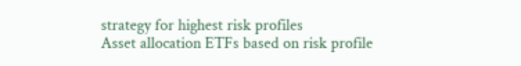strategy for highest risk profiles
Asset allocation ETFs based on risk profile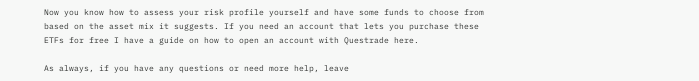Now you know how to assess your risk profile yourself and have some funds to choose from based on the asset mix it suggests. If you need an account that lets you purchase these ETFs for free I have a guide on how to open an account with Questrade here.

As always, if you have any questions or need more help, leave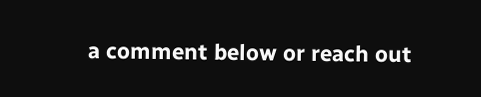a comment below or reach out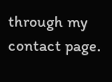through my contact page.